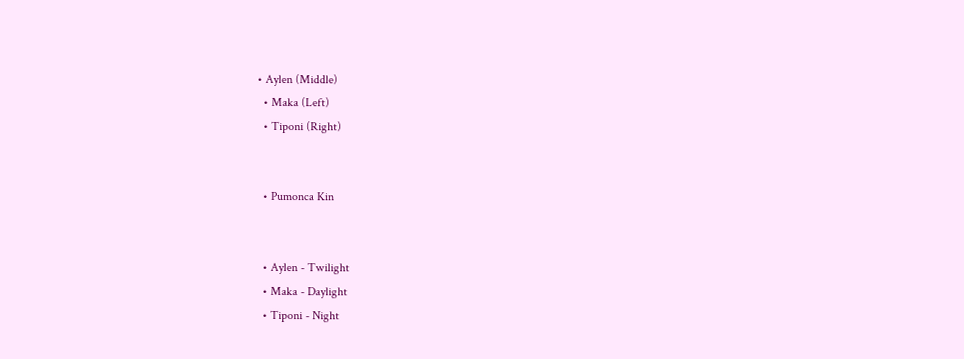• Aylen (Middle)
  • Maka (Left)
  • Tiponi (Right)


  • Pumonca Kin


  • Aylen - Twilight
  • Maka - Daylight
  • Tiponi - Night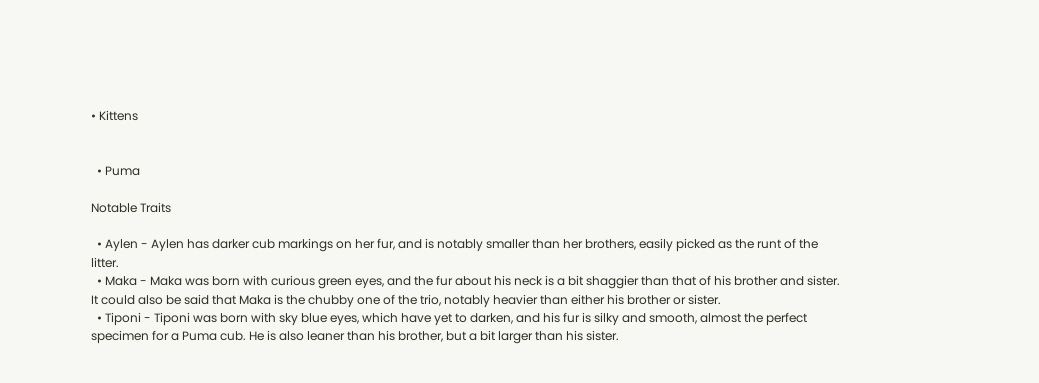• Kittens


  • Puma

Notable Traits

  • Aylen - Aylen has darker cub markings on her fur, and is notably smaller than her brothers, easily picked as the runt of the litter.
  • Maka - Maka was born with curious green eyes, and the fur about his neck is a bit shaggier than that of his brother and sister. It could also be said that Maka is the chubby one of the trio, notably heavier than either his brother or sister.
  • Tiponi - Tiponi was born with sky blue eyes, which have yet to darken, and his fur is silky and smooth, almost the perfect specimen for a Puma cub. He is also leaner than his brother, but a bit larger than his sister.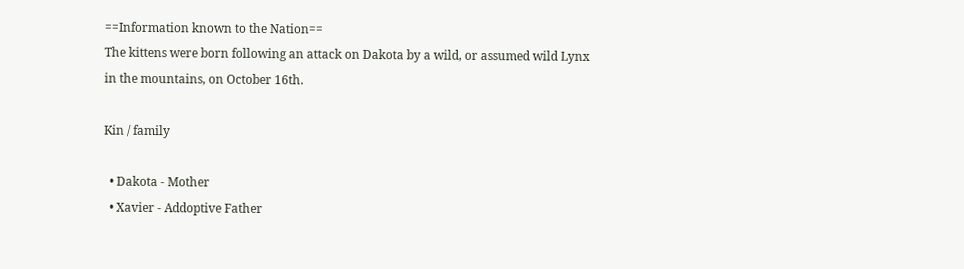==Information known to the Nation==
The kittens were born following an attack on Dakota by a wild, or assumed wild Lynx in the mountains, on October 16th.

Kin / family

  • Dakota - Mother
  • Xavier - Addoptive Father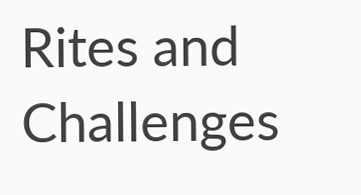Rites and Challenges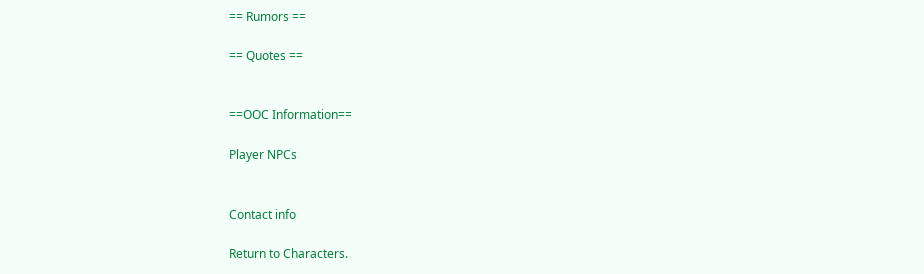== Rumors ==

== Quotes ==


==OOC Information==

Player NPCs


Contact info

Return to Characters.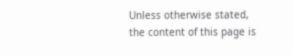Unless otherwise stated, the content of this page is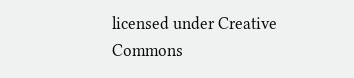licensed under Creative Commons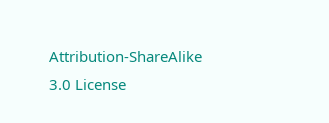Attribution-ShareAlike 3.0 License